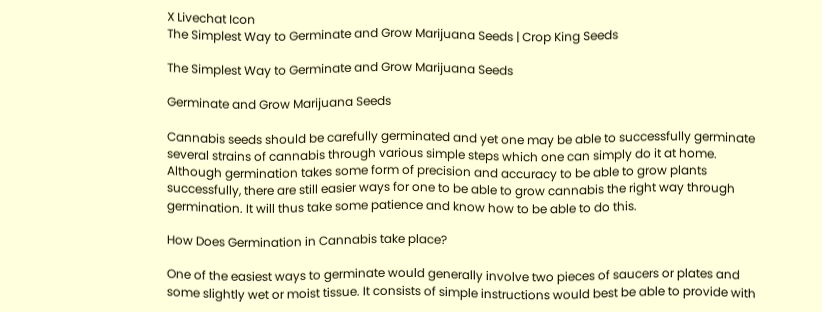X Livechat Icon
The Simplest Way to Germinate and Grow Marijuana Seeds | Crop King Seeds

The Simplest Way to Germinate and Grow Marijuana Seeds

Germinate and Grow Marijuana Seeds

Cannabis seeds should be carefully germinated and yet one may be able to successfully germinate several strains of cannabis through various simple steps which one can simply do it at home. Although germination takes some form of precision and accuracy to be able to grow plants successfully, there are still easier ways for one to be able to grow cannabis the right way through germination. It will thus take some patience and know how to be able to do this.

How Does Germination in Cannabis take place?

One of the easiest ways to germinate would generally involve two pieces of saucers or plates and some slightly wet or moist tissue. It consists of simple instructions would best be able to provide with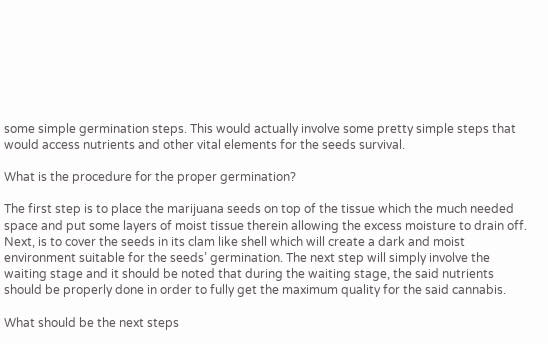some simple germination steps. This would actually involve some pretty simple steps that would access nutrients and other vital elements for the seeds survival.

What is the procedure for the proper germination?

The first step is to place the marijuana seeds on top of the tissue which the much needed space and put some layers of moist tissue therein allowing the excess moisture to drain off. Next, is to cover the seeds in its clam like shell which will create a dark and moist environment suitable for the seeds’ germination. The next step will simply involve the waiting stage and it should be noted that during the waiting stage, the said nutrients should be properly done in order to fully get the maximum quality for the said cannabis.

What should be the next steps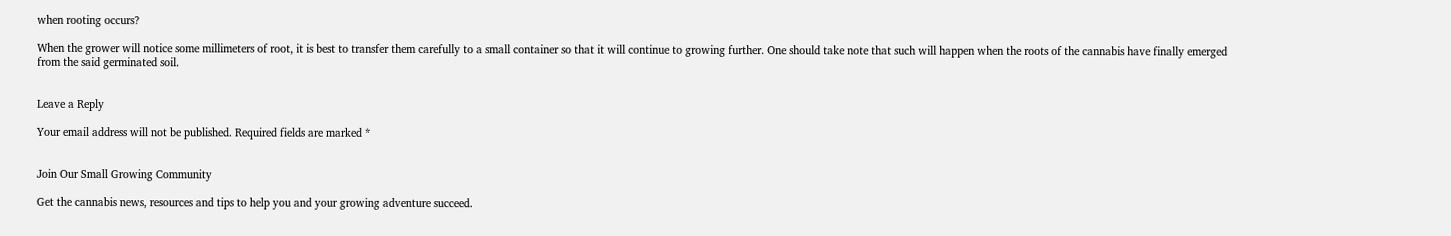when rooting occurs?

When the grower will notice some millimeters of root, it is best to transfer them carefully to a small container so that it will continue to growing further. One should take note that such will happen when the roots of the cannabis have finally emerged from the said germinated soil.


Leave a Reply

Your email address will not be published. Required fields are marked *


Join Our Small Growing Community

Get the cannabis news, resources and tips to help you and your growing adventure succeed.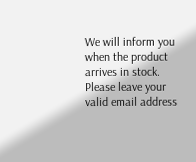We will inform you when the product arrives in stock. Please leave your valid email address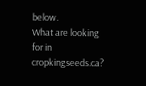below.
What are looking for in cropkingseeds.ca?